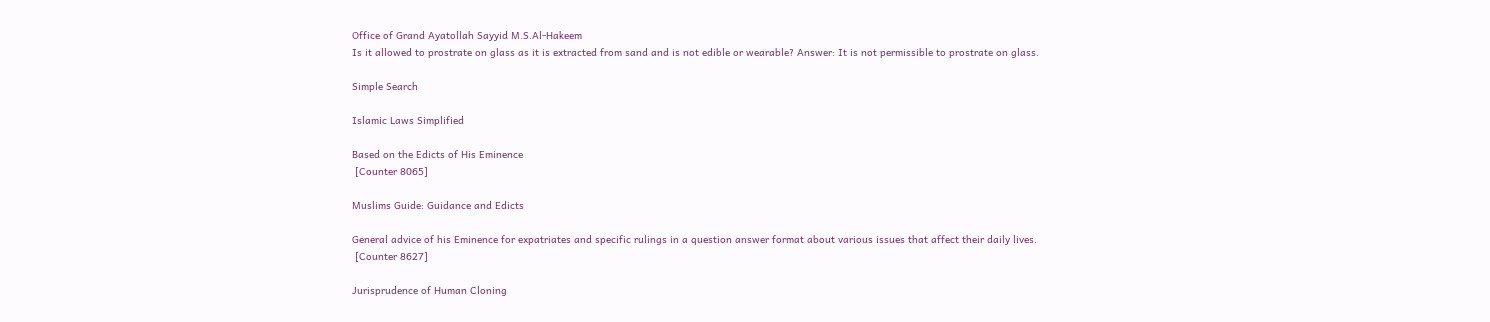Office of Grand Ayatollah Sayyid M.S.Al-Hakeem
Is it allowed to prostrate on glass as it is extracted from sand and is not edible or wearable? Answer: It is not permissible to prostrate on glass.

Simple Search

Islamic Laws Simplified

Based on the Edicts of His Eminence
 [Counter 8065]

Muslims Guide: Guidance and Edicts

General advice of his Eminence for expatriates and specific rulings in a question answer format about various issues that affect their daily lives.
 [Counter 8627]

Jurisprudence of Human Cloning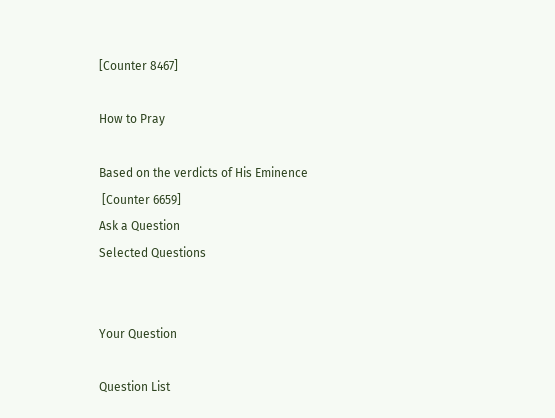[Counter 8467]

How to Pray

Based on the verdicts of His Eminence
 [Counter 6659]
Ask a Question
Selected Questions


Your Question

Question List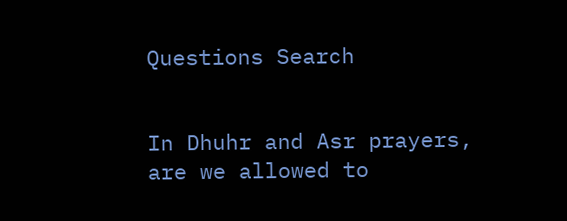Questions Search


In Dhuhr and Asr prayers, are we allowed to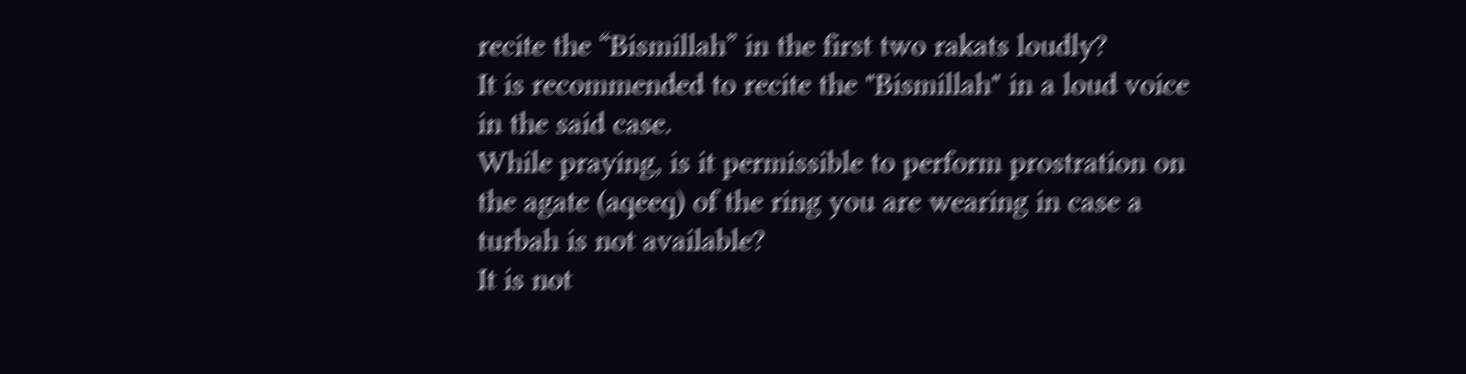recite the “Bismillah” in the first two rakats loudly?
It is recommended to recite the "Bismillah" in a loud voice in the said case.
While praying, is it permissible to perform prostration on the agate (aqeeq) of the ring you are wearing in case a turbah is not available?
It is not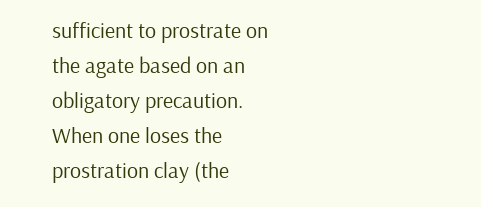sufficient to prostrate on the agate based on an obligatory precaution. When one loses the prostration clay (the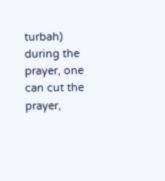turbah) during the prayer, one can cut the prayer,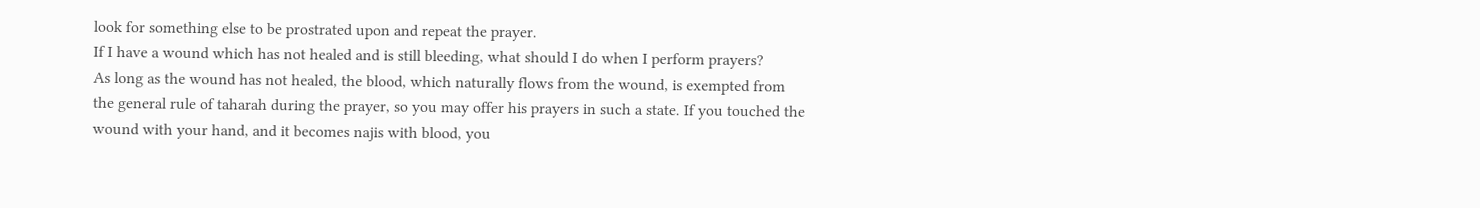look for something else to be prostrated upon and repeat the prayer.
If I have a wound which has not healed and is still bleeding, what should I do when I perform prayers?
As long as the wound has not healed, the blood, which naturally flows from the wound, is exempted from the general rule of taharah during the prayer, so you may offer his prayers in such a state. If you touched the wound with your hand, and it becomes najis with blood, you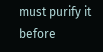must purify it before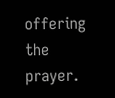offering the prayer.